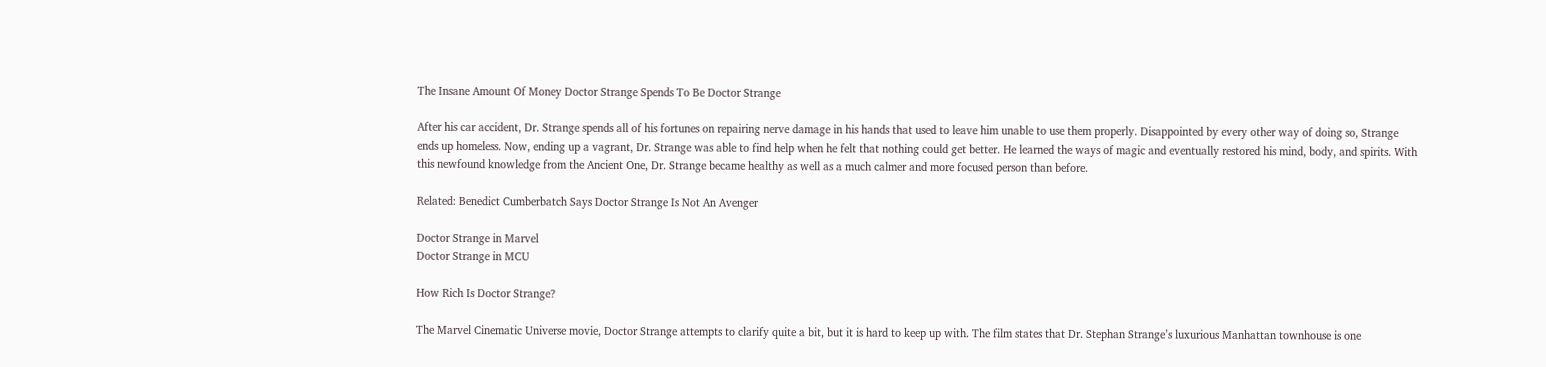The Insane Amount Of Money Doctor Strange Spends To Be Doctor Strange

After his car accident, Dr. Strange spends all of his fortunes on repairing nerve damage in his hands that used to leave him unable to use them properly. Disappointed by every other way of doing so, Strange ends up homeless. Now, ending up a vagrant, Dr. Strange was able to find help when he felt that nothing could get better. He learned the ways of magic and eventually restored his mind, body, and spirits. With this newfound knowledge from the Ancient One, Dr. Strange became healthy as well as a much calmer and more focused person than before.

Related: Benedict Cumberbatch Says Doctor Strange Is Not An Avenger

Doctor Strange in Marvel
Doctor Strange in MCU

How Rich Is Doctor Strange?

The Marvel Cinematic Universe movie, Doctor Strange attempts to clarify quite a bit, but it is hard to keep up with. The film states that Dr. Stephan Strange’s luxurious Manhattan townhouse is one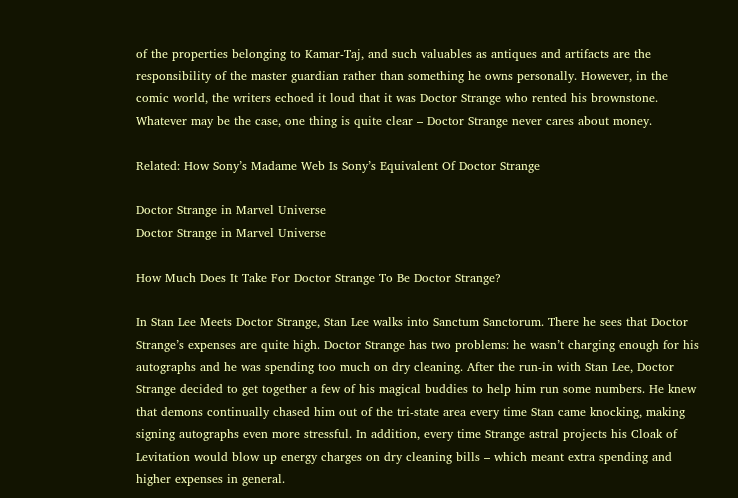of the properties belonging to Kamar-Taj, and such valuables as antiques and artifacts are the responsibility of the master guardian rather than something he owns personally. However, in the comic world, the writers echoed it loud that it was Doctor Strange who rented his brownstone. Whatever may be the case, one thing is quite clear – Doctor Strange never cares about money.

Related: How Sony’s Madame Web Is Sony’s Equivalent Of Doctor Strange

Doctor Strange in Marvel Universe
Doctor Strange in Marvel Universe

How Much Does It Take For Doctor Strange To Be Doctor Strange?

In Stan Lee Meets Doctor Strange, Stan Lee walks into Sanctum Sanctorum. There he sees that Doctor Strange’s expenses are quite high. Doctor Strange has two problems: he wasn’t charging enough for his autographs and he was spending too much on dry cleaning. After the run-in with Stan Lee, Doctor Strange decided to get together a few of his magical buddies to help him run some numbers. He knew that demons continually chased him out of the tri-state area every time Stan came knocking, making signing autographs even more stressful. In addition, every time Strange astral projects his Cloak of Levitation would blow up energy charges on dry cleaning bills – which meant extra spending and higher expenses in general.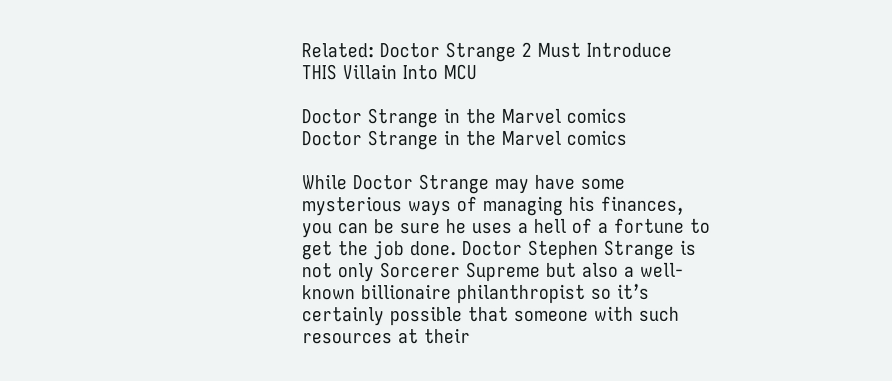Related: Doctor Strange 2 Must Introduce THIS Villain Into MCU

Doctor Strange in the Marvel comics
Doctor Strange in the Marvel comics

While Doctor Strange may have some mysterious ways of managing his finances, you can be sure he uses a hell of a fortune to get the job done. Doctor Stephen Strange is not only Sorcerer Supreme but also a well-known billionaire philanthropist so it’s certainly possible that someone with such resources at their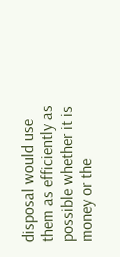disposal would use them as efficiently as possible whether it is money or the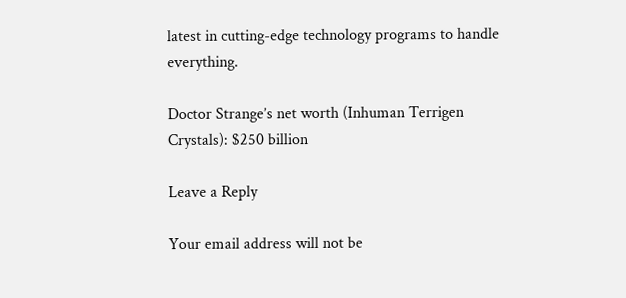latest in cutting-edge technology programs to handle everything.

Doctor Strange’s net worth (Inhuman Terrigen Crystals): $250 billion

Leave a Reply

Your email address will not be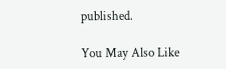published.

You May Also Like